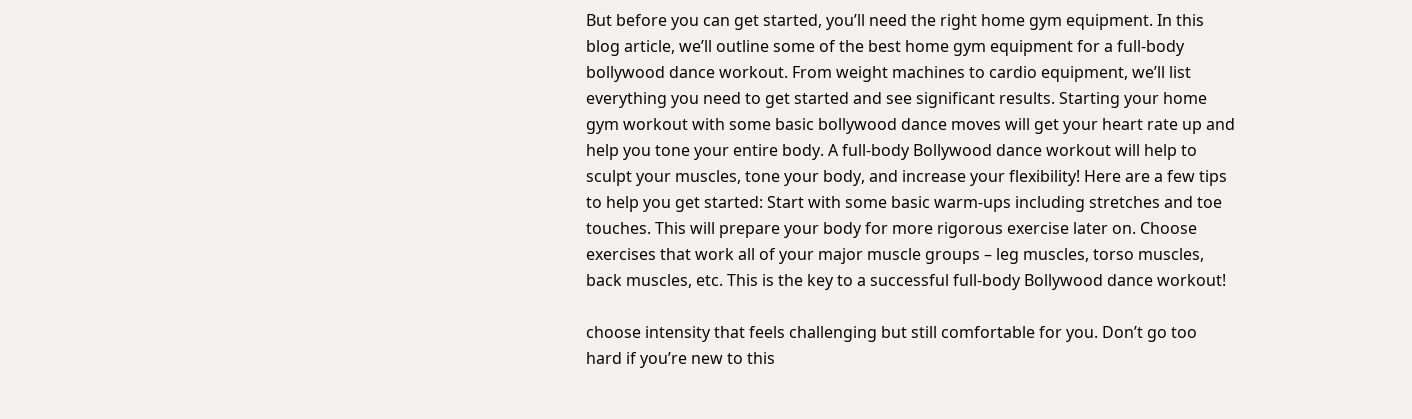But before you can get started, you’ll need the right home gym equipment. In this blog article, we’ll outline some of the best home gym equipment for a full-body bollywood dance workout. From weight machines to cardio equipment, we’ll list everything you need to get started and see significant results. Starting your home gym workout with some basic bollywood dance moves will get your heart rate up and help you tone your entire body. A full-body Bollywood dance workout will help to sculpt your muscles, tone your body, and increase your flexibility! Here are a few tips to help you get started: Start with some basic warm-ups including stretches and toe touches. This will prepare your body for more rigorous exercise later on. Choose exercises that work all of your major muscle groups – leg muscles, torso muscles, back muscles, etc. This is the key to a successful full-body Bollywood dance workout!

choose intensity that feels challenging but still comfortable for you. Don’t go too hard if you’re new to this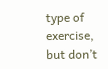type of exercise, but don’t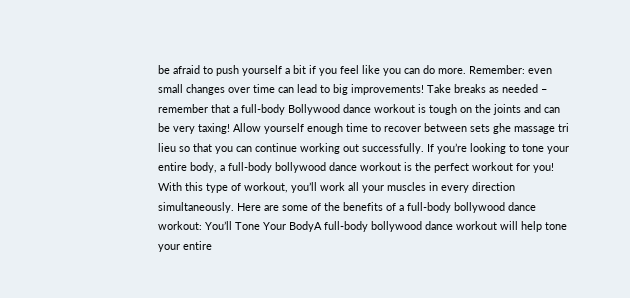be afraid to push yourself a bit if you feel like you can do more. Remember: even small changes over time can lead to big improvements! Take breaks as needed – remember that a full-body Bollywood dance workout is tough on the joints and can be very taxing! Allow yourself enough time to recover between sets ghe massage tri lieu so that you can continue working out successfully. If you’re looking to tone your entire body, a full-body bollywood dance workout is the perfect workout for you! With this type of workout, you’ll work all your muscles in every direction simultaneously. Here are some of the benefits of a full-body bollywood dance workout: You’ll Tone Your BodyA full-body bollywood dance workout will help tone your entire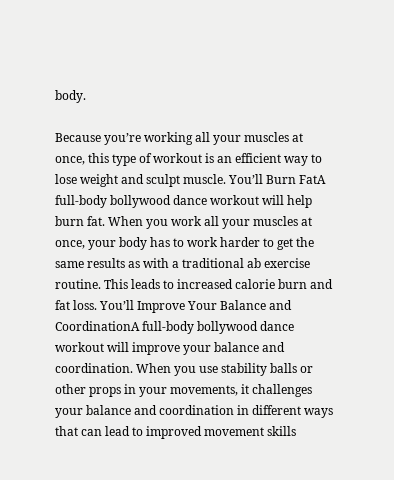body.

Because you’re working all your muscles at once, this type of workout is an efficient way to lose weight and sculpt muscle. You’ll Burn FatA full-body bollywood dance workout will help burn fat. When you work all your muscles at once, your body has to work harder to get the same results as with a traditional ab exercise routine. This leads to increased calorie burn and fat loss. You’ll Improve Your Balance and CoordinationA full-body bollywood dance workout will improve your balance and coordination. When you use stability balls or other props in your movements, it challenges your balance and coordination in different ways that can lead to improved movement skills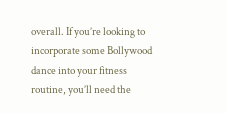overall. If you’re looking to incorporate some Bollywood dance into your fitness routine, you’ll need the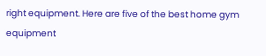right equipment. Here are five of the best home gym equipment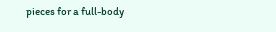pieces for a full-body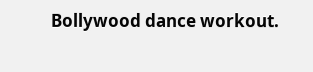Bollywood dance workout.